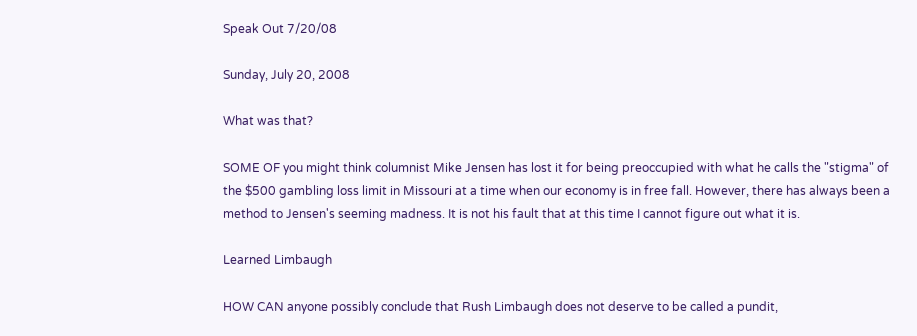Speak Out 7/20/08

Sunday, July 20, 2008

What was that?

SOME OF you might think columnist Mike Jensen has lost it for being preoccupied with what he calls the "stigma" of the $500 gambling loss limit in Missouri at a time when our economy is in free fall. However, there has always been a method to Jensen's seeming madness. It is not his fault that at this time I cannot figure out what it is.

Learned Limbaugh

HOW CAN anyone possibly conclude that Rush Limbaugh does not deserve to be called a pundit,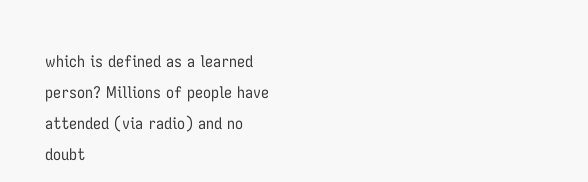which is defined as a learned person? Millions of people have attended (via radio) and no doubt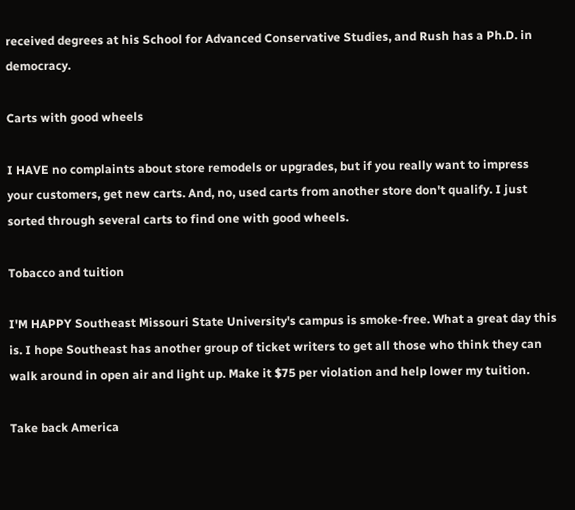received degrees at his School for Advanced Conservative Studies, and Rush has a Ph.D. in democracy.

Carts with good wheels

I HAVE no complaints about store remodels or upgrades, but if you really want to impress your customers, get new carts. And, no, used carts from another store don't qualify. I just sorted through several carts to find one with good wheels.

Tobacco and tuition

I'M HAPPY Southeast Missouri State University's campus is smoke-free. What a great day this is. I hope Southeast has another group of ticket writers to get all those who think they can walk around in open air and light up. Make it $75 per violation and help lower my tuition.

Take back America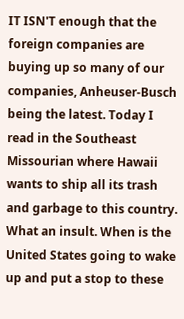IT ISN'T enough that the foreign companies are buying up so many of our companies, Anheuser-Busch being the latest. Today I read in the Southeast Missourian where Hawaii wants to ship all its trash and garbage to this country. What an insult. When is the United States going to wake up and put a stop to these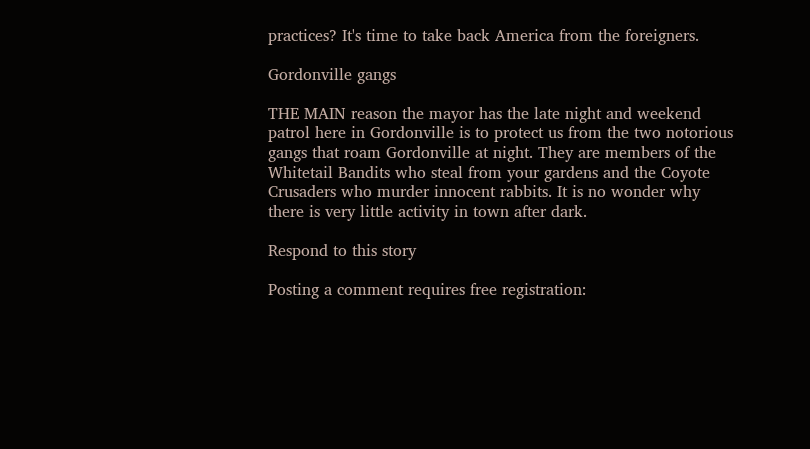practices? It's time to take back America from the foreigners.

Gordonville gangs

THE MAIN reason the mayor has the late night and weekend patrol here in Gordonville is to protect us from the two notorious gangs that roam Gordonville at night. They are members of the Whitetail Bandits who steal from your gardens and the Coyote Crusaders who murder innocent rabbits. It is no wonder why there is very little activity in town after dark.

Respond to this story

Posting a comment requires free registration: